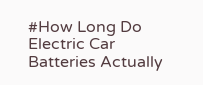#How Long Do Electric Car Batteries Actually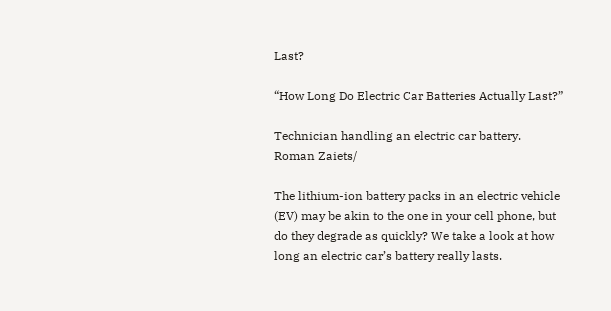Last?

“How Long Do Electric Car Batteries Actually Last?”

Technician handling an electric car battery.
Roman Zaiets/

The lithium-ion battery packs in an electric vehicle (EV) may be akin to the one in your cell phone, but do they degrade as quickly? We take a look at how long an electric car’s battery really lasts.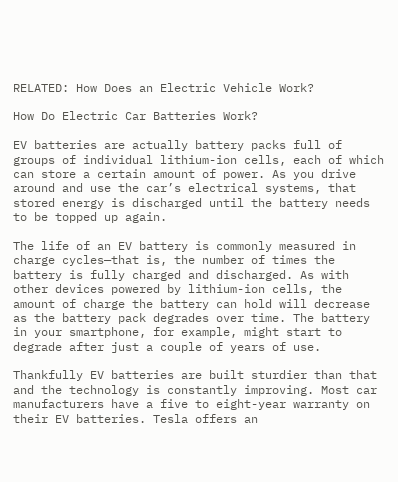RELATED: How Does an Electric Vehicle Work?

How Do Electric Car Batteries Work?

EV batteries are actually battery packs full of groups of individual lithium-ion cells, each of which can store a certain amount of power. As you drive around and use the car’s electrical systems, that stored energy is discharged until the battery needs to be topped up again.

The life of an EV battery is commonly measured in charge cycles—that is, the number of times the battery is fully charged and discharged. As with other devices powered by lithium-ion cells, the amount of charge the battery can hold will decrease as the battery pack degrades over time. The battery in your smartphone, for example, might start to degrade after just a couple of years of use.

Thankfully EV batteries are built sturdier than that and the technology is constantly improving. Most car manufacturers have a five to eight-year warranty on their EV batteries. Tesla offers an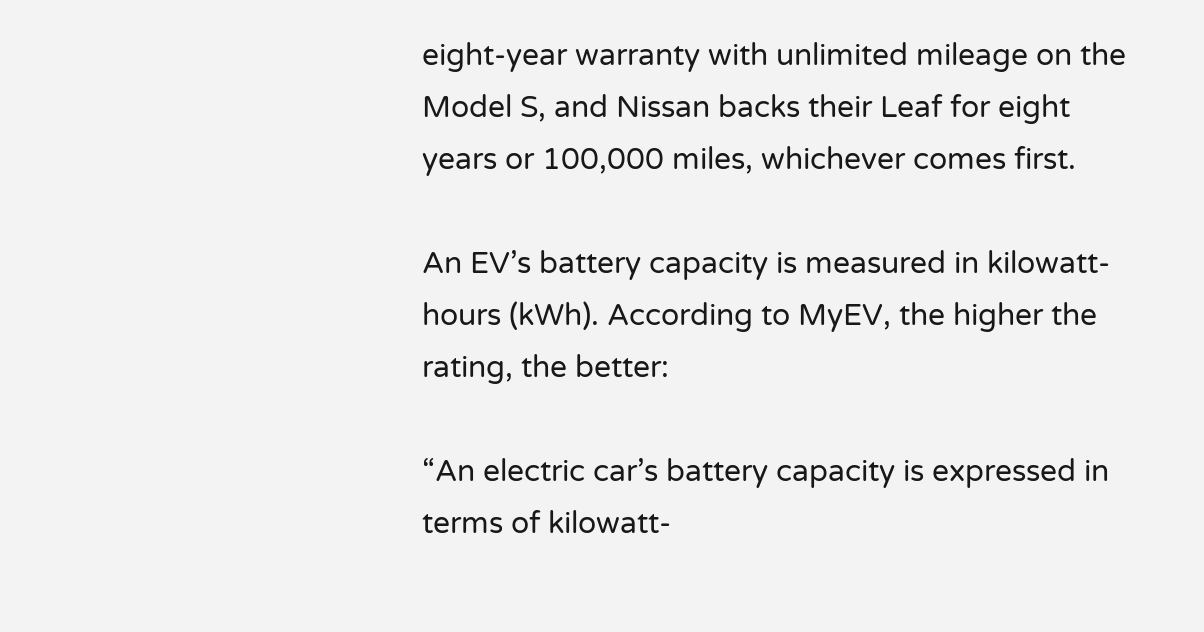eight-year warranty with unlimited mileage on the Model S, and Nissan backs their Leaf for eight years or 100,000 miles, whichever comes first.

An EV’s battery capacity is measured in kilowatt-hours (kWh). According to MyEV, the higher the rating, the better:

“An electric car’s battery capacity is expressed in terms of kilowatt-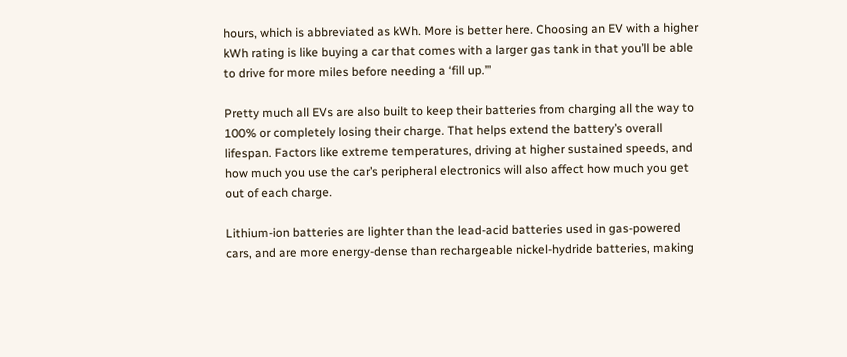hours, which is abbreviated as kWh. More is better here. Choosing an EV with a higher kWh rating is like buying a car that comes with a larger gas tank in that you’ll be able to drive for more miles before needing a ‘fill up.’”

Pretty much all EVs are also built to keep their batteries from charging all the way to 100% or completely losing their charge. That helps extend the battery’s overall lifespan. Factors like extreme temperatures, driving at higher sustained speeds, and how much you use the car’s peripheral electronics will also affect how much you get out of each charge.

Lithium-ion batteries are lighter than the lead-acid batteries used in gas-powered cars, and are more energy-dense than rechargeable nickel-hydride batteries, making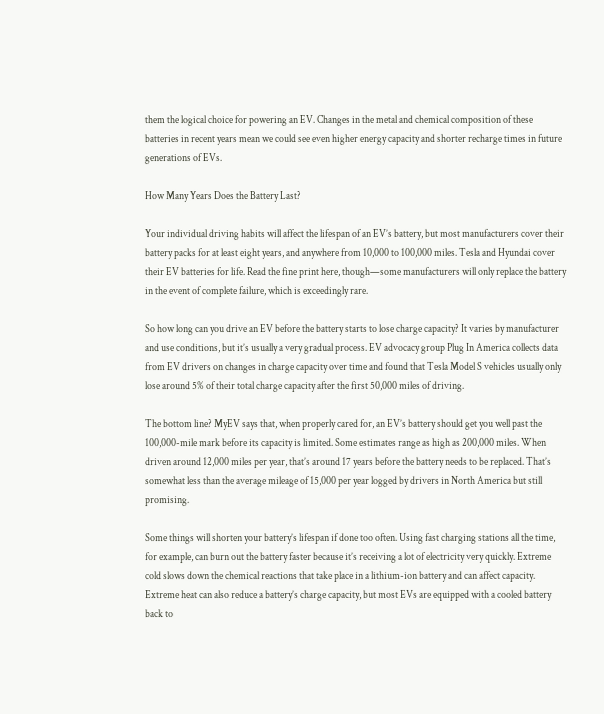them the logical choice for powering an EV. Changes in the metal and chemical composition of these batteries in recent years mean we could see even higher energy capacity and shorter recharge times in future generations of EVs.

How Many Years Does the Battery Last?

Your individual driving habits will affect the lifespan of an EV’s battery, but most manufacturers cover their battery packs for at least eight years, and anywhere from 10,000 to 100,000 miles. Tesla and Hyundai cover their EV batteries for life. Read the fine print here, though—some manufacturers will only replace the battery in the event of complete failure, which is exceedingly rare.

So how long can you drive an EV before the battery starts to lose charge capacity? It varies by manufacturer and use conditions, but it’s usually a very gradual process. EV advocacy group Plug In America collects data from EV drivers on changes in charge capacity over time and found that Tesla Model S vehicles usually only lose around 5% of their total charge capacity after the first 50,000 miles of driving.

The bottom line? MyEV says that, when properly cared for, an EV’s battery should get you well past the 100,000-mile mark before its capacity is limited. Some estimates range as high as 200,000 miles. When driven around 12,000 miles per year, that’s around 17 years before the battery needs to be replaced. That’s somewhat less than the average mileage of 15,000 per year logged by drivers in North America but still promising.

Some things will shorten your battery’s lifespan if done too often. Using fast charging stations all the time, for example, can burn out the battery faster because it’s receiving a lot of electricity very quickly. Extreme cold slows down the chemical reactions that take place in a lithium-ion battery and can affect capacity. Extreme heat can also reduce a battery’s charge capacity, but most EVs are equipped with a cooled battery back to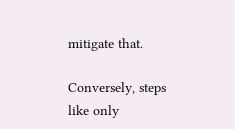mitigate that.

Conversely, steps like only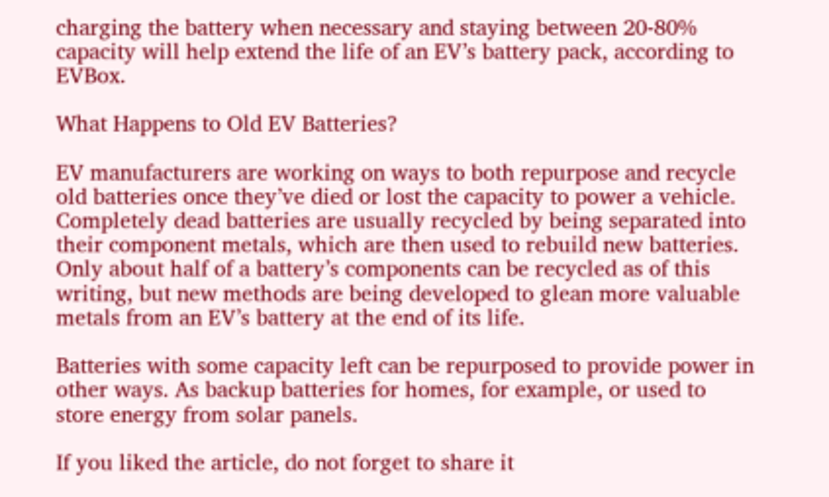charging the battery when necessary and staying between 20-80% capacity will help extend the life of an EV’s battery pack, according to EVBox.

What Happens to Old EV Batteries?

EV manufacturers are working on ways to both repurpose and recycle old batteries once they’ve died or lost the capacity to power a vehicle. Completely dead batteries are usually recycled by being separated into their component metals, which are then used to rebuild new batteries. Only about half of a battery’s components can be recycled as of this writing, but new methods are being developed to glean more valuable metals from an EV’s battery at the end of its life.

Batteries with some capacity left can be repurposed to provide power in other ways. As backup batteries for homes, for example, or used to store energy from solar panels.

If you liked the article, do not forget to share it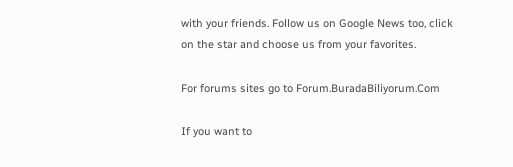with your friends. Follow us on Google News too, click on the star and choose us from your favorites.

For forums sites go to Forum.BuradaBiliyorum.Com

If you want to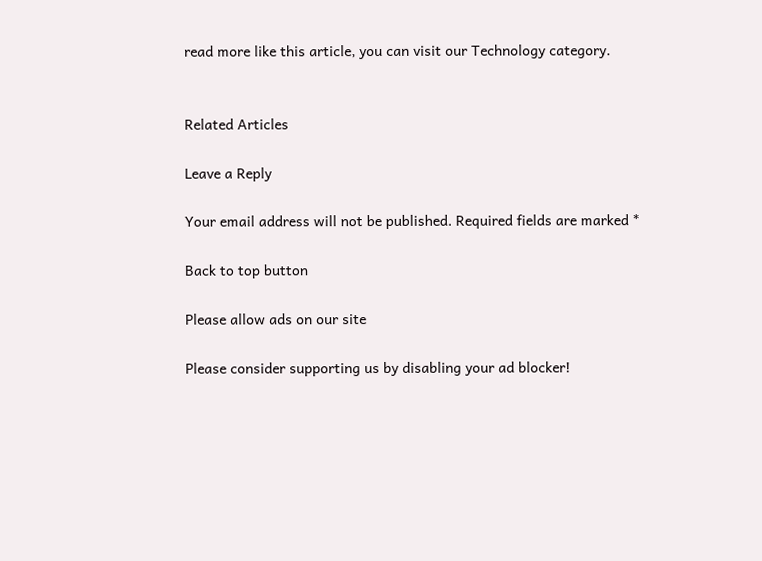read more like this article, you can visit our Technology category.


Related Articles

Leave a Reply

Your email address will not be published. Required fields are marked *

Back to top button

Please allow ads on our site

Please consider supporting us by disabling your ad blocker!